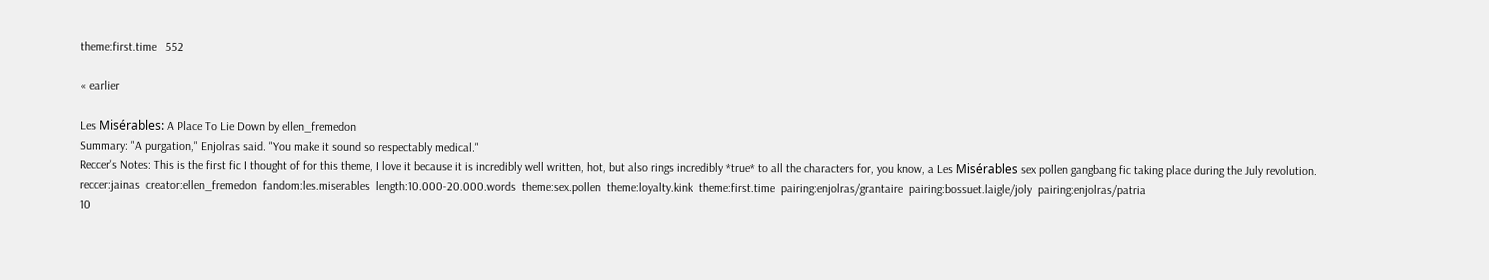theme:first.time   552

« earlier

Les Misérables: A Place To Lie Down by ellen_fremedon
Summary: "A purgation," Enjolras said. "You make it sound so respectably medical."
Reccer's Notes: This is the first fic I thought of for this theme, I love it because it is incredibly well written, hot, but also rings incredibly *true* to all the characters for, you know, a Les Misérables sex pollen gangbang fic taking place during the July revolution.
reccer:jainas  creator:ellen_fremedon  fandom:les.miserables  length:10.000-20.000.words  theme:sex.pollen  theme:loyalty.kink  theme:first.time  pairing:enjolras/grantaire  pairing:bossuet.laigle/joly  pairing:enjolras/patria
10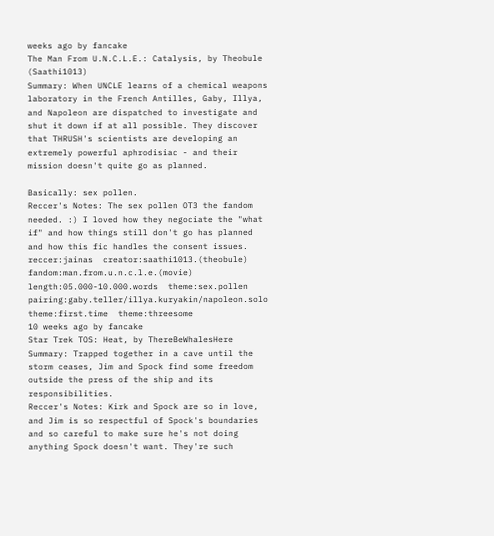weeks ago by fancake
The Man From U.N.C.L.E.: Catalysis, by Theobule (Saathi1013)
Summary: When UNCLE learns of a chemical weapons laboratory in the French Antilles, Gaby, Illya, and Napoleon are dispatched to investigate and shut it down if at all possible. They discover that THRUSH's scientists are developing an extremely powerful aphrodisiac - and their mission doesn't quite go as planned.

Basically: sex pollen.
Reccer's Notes: The sex pollen OT3 the fandom needed. :) I loved how they negociate the "what if" and how things still don't go has planned and how this fic handles the consent issues.
reccer:jainas  creator:saathi1013.(theobule)  fandom:man.from.u.n.c.l.e.(movie)  length:05.000-10.000.words  theme:sex.pollen  pairing:gaby.teller/illya.kuryakin/napoleon.solo  theme:first.time  theme:threesome
10 weeks ago by fancake
Star Trek TOS: Heat, by ThereBeWhalesHere
Summary: Trapped together in a cave until the storm ceases, Jim and Spock find some freedom outside the press of the ship and its responsibilities.
Reccer's Notes: Kirk and Spock are so in love, and Jim is so respectful of Spock's boundaries and so careful to make sure he's not doing anything Spock doesn't want. They're such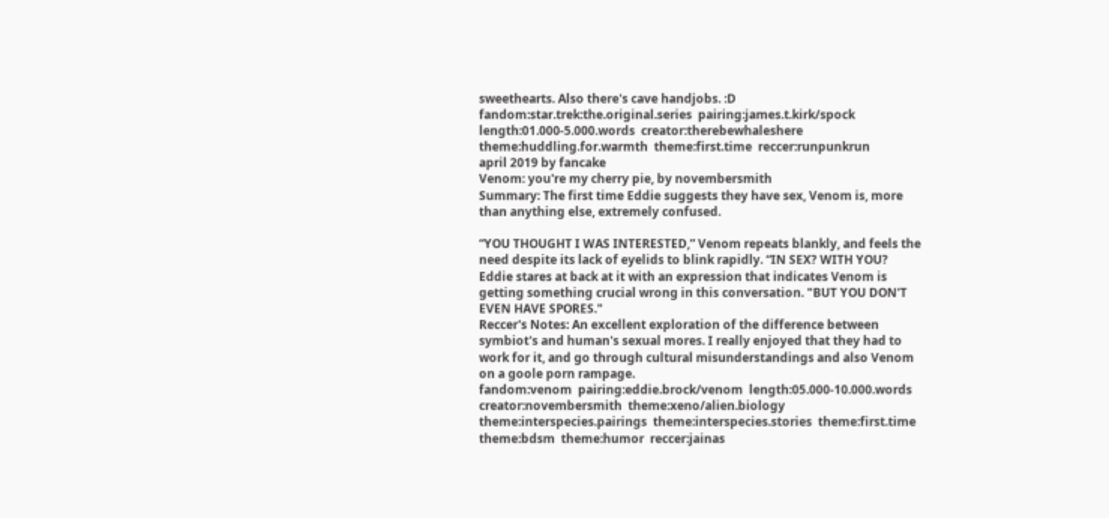sweethearts. Also there's cave handjobs. :D
fandom:star.trek:the.original.series  pairing:james.t.kirk/spock  length:01.000-5.000.words  creator:therebewhaleshere  theme:huddling.for.warmth  theme:first.time  reccer:runpunkrun
april 2019 by fancake
Venom: you're my cherry pie, by novembersmith
Summary: The first time Eddie suggests they have sex, Venom is, more than anything else, extremely confused.

“YOU THOUGHT I WAS INTERESTED,” Venom repeats blankly, and feels the need despite its lack of eyelids to blink rapidly. “IN SEX? WITH YOU?
Eddie stares at back at it with an expression that indicates Venom is getting something crucial wrong in this conversation. "BUT YOU DON'T EVEN HAVE SPORES."
Reccer's Notes: An excellent exploration of the difference between symbiot's and human's sexual mores. I really enjoyed that they had to work for it, and go through cultural misunderstandings and also Venom on a goole porn rampage.
fandom:venom  pairing:eddie.brock/venom  length:05.000-10.000.words  creator:novembersmith  theme:xeno/alien.biology  theme:interspecies.pairings  theme:interspecies.stories  theme:first.time  theme:bdsm  theme:humor  reccer:jainas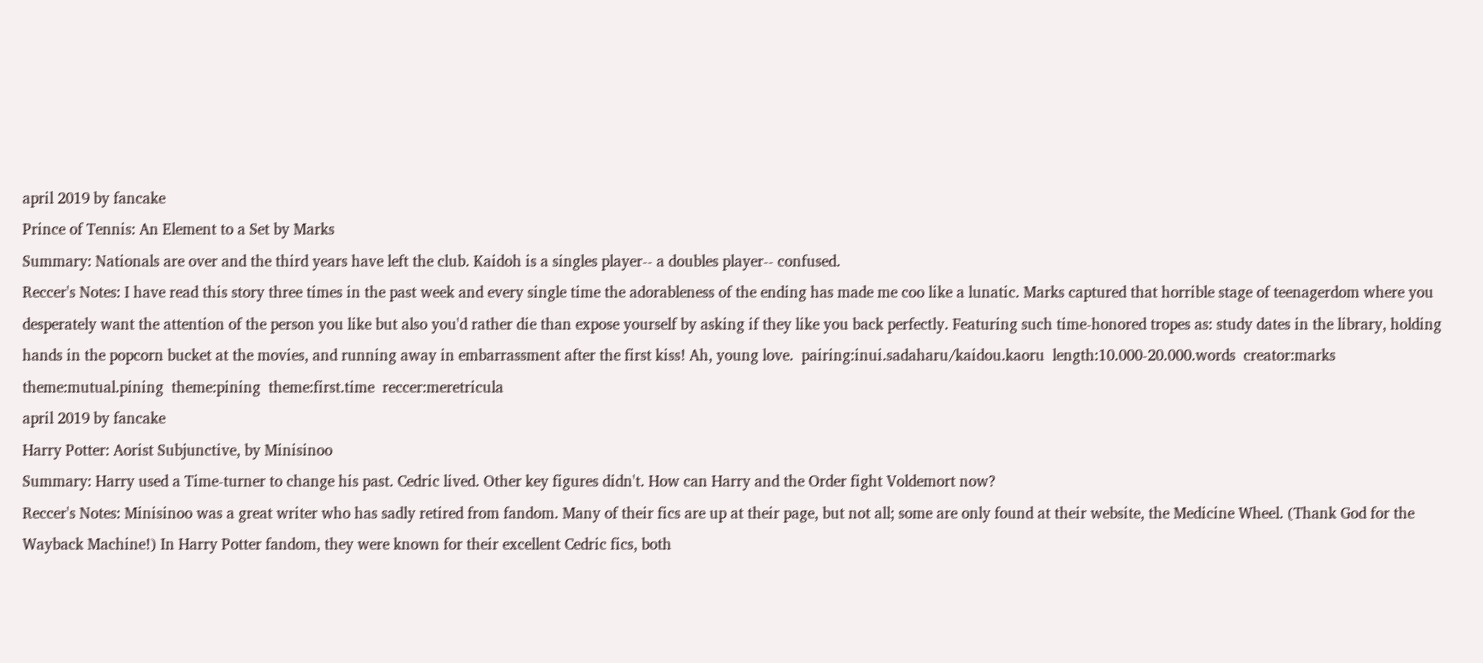april 2019 by fancake
Prince of Tennis: An Element to a Set by Marks
Summary: Nationals are over and the third years have left the club. Kaidoh is a singles player-- a doubles player-- confused.
Reccer's Notes: I have read this story three times in the past week and every single time the adorableness of the ending has made me coo like a lunatic. Marks captured that horrible stage of teenagerdom where you desperately want the attention of the person you like but also you'd rather die than expose yourself by asking if they like you back perfectly. Featuring such time-honored tropes as: study dates in the library, holding hands in the popcorn bucket at the movies, and running away in embarrassment after the first kiss! Ah, young love.  pairing:inui.sadaharu/kaidou.kaoru  length:10.000-20.000.words  creator:marks  theme:mutual.pining  theme:pining  theme:first.time  reccer:meretricula
april 2019 by fancake
Harry Potter: Aorist Subjunctive, by Minisinoo
Summary: Harry used a Time-turner to change his past. Cedric lived. Other key figures didn't. How can Harry and the Order fight Voldemort now?
Reccer's Notes: Minisinoo was a great writer who has sadly retired from fandom. Many of their fics are up at their page, but not all; some are only found at their website, the Medicine Wheel. (Thank God for the Wayback Machine!) In Harry Potter fandom, they were known for their excellent Cedric fics, both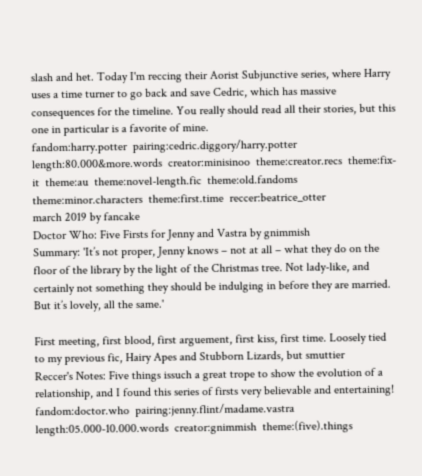slash and het. Today I'm reccing their Aorist Subjunctive series, where Harry uses a time turner to go back and save Cedric, which has massive consequences for the timeline. You really should read all their stories, but this one in particular is a favorite of mine.
fandom:harry.potter  pairing:cedric.diggory/harry.potter  length:80.000&more.words  creator:minisinoo  theme:creator.recs  theme:fix-it  theme:au  theme:novel-length.fic  theme:old.fandoms  theme:minor.characters  theme:first.time  reccer:beatrice_otter
march 2019 by fancake
Doctor Who: Five Firsts for Jenny and Vastra by gnimmish
Summary: 'It’s not proper, Jenny knows – not at all – what they do on the floor of the library by the light of the Christmas tree. Not lady-like, and certainly not something they should be indulging in before they are married. But it’s lovely, all the same.'

First meeting, first blood, first arguement, first kiss, first time. Loosely tied to my previous fic, Hairy Apes and Stubborn Lizards, but smuttier
Reccer's Notes: Five things issuch a great trope to show the evolution of a relationship, and I found this series of firsts very believable and entertaining!
fandom:doctor.who  pairing:jenny.flint/madame.vastra  length:05.000-10.000.words  creator:gnimmish  theme:(five).things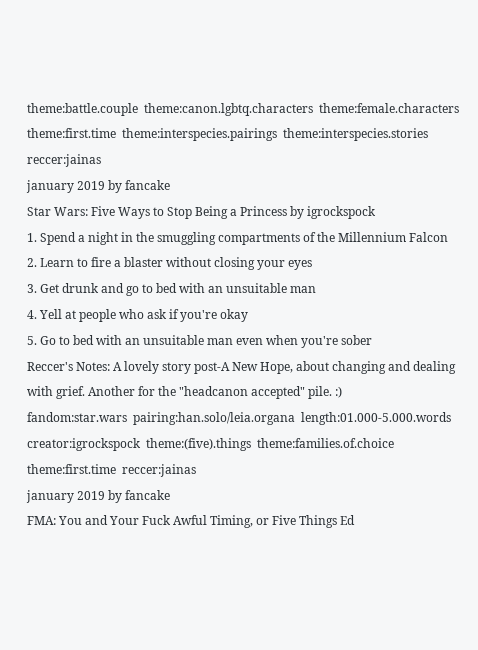theme:battle.couple  theme:canon.lgbtq.characters  theme:female.characters  theme:first.time  theme:interspecies.pairings  theme:interspecies.stories  reccer:jainas
january 2019 by fancake
Star Wars: Five Ways to Stop Being a Princess by igrockspock
1. Spend a night in the smuggling compartments of the Millennium Falcon
2. Learn to fire a blaster without closing your eyes
3. Get drunk and go to bed with an unsuitable man
4. Yell at people who ask if you're okay
5. Go to bed with an unsuitable man even when you're sober
Reccer's Notes: A lovely story post-A New Hope, about changing and dealing with grief. Another for the "headcanon accepted" pile. :)
fandom:star.wars  pairing:han.solo/leia.organa  length:01.000-5.000.words  creator:igrockspock  theme:(five).things  theme:families.of.choice  theme:first.time  reccer:jainas
january 2019 by fancake
FMA: You and Your Fuck Awful Timing, or Five Things Ed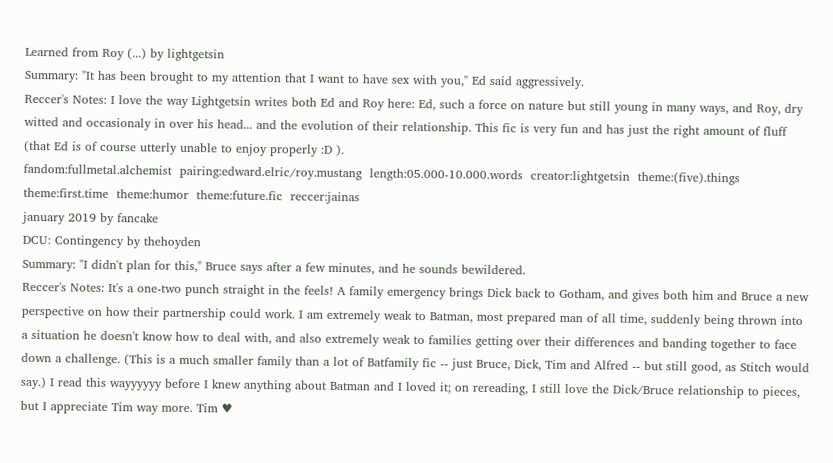Learned from Roy (...) by lightgetsin
Summary: "It has been brought to my attention that I want to have sex with you," Ed said aggressively.
Reccer's Notes: I love the way Lightgetsin writes both Ed and Roy here: Ed, such a force on nature but still young in many ways, and Roy, dry witted and occasionaly in over his head... and the evolution of their relationship. This fic is very fun and has just the right amount of fluff (that Ed is of course utterly unable to enjoy properly :D ).
fandom:fullmetal.alchemist  pairing:edward.elric/roy.mustang  length:05.000-10.000.words  creator:lightgetsin  theme:(five).things  theme:first.time  theme:humor  theme:future.fic  reccer:jainas
january 2019 by fancake
DCU: Contingency by thehoyden
Summary: "I didn't plan for this," Bruce says after a few minutes, and he sounds bewildered.
Reccer's Notes: It's a one-two punch straight in the feels! A family emergency brings Dick back to Gotham, and gives both him and Bruce a new perspective on how their partnership could work. I am extremely weak to Batman, most prepared man of all time, suddenly being thrown into a situation he doesn't know how to deal with, and also extremely weak to families getting over their differences and banding together to face down a challenge. (This is a much smaller family than a lot of Batfamily fic -- just Bruce, Dick, Tim and Alfred -- but still good, as Stitch would say.) I read this wayyyyyy before I knew anything about Batman and I loved it; on rereading, I still love the Dick/Bruce relationship to pieces, but I appreciate Tim way more. Tim ♥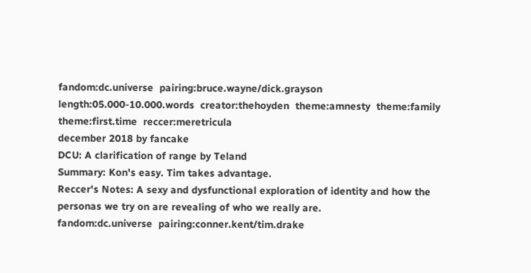fandom:dc.universe  pairing:bruce.wayne/dick.grayson  length:05.000-10.000.words  creator:thehoyden  theme:amnesty  theme:family  theme:first.time  reccer:meretricula
december 2018 by fancake
DCU: A clarification of range by Teland
Summary: Kon's easy. Tim takes advantage.
Reccer's Notes: A sexy and dysfunctional exploration of identity and how the personas we try on are revealing of who we really are.
fandom:dc.universe  pairing:conner.kent/tim.drake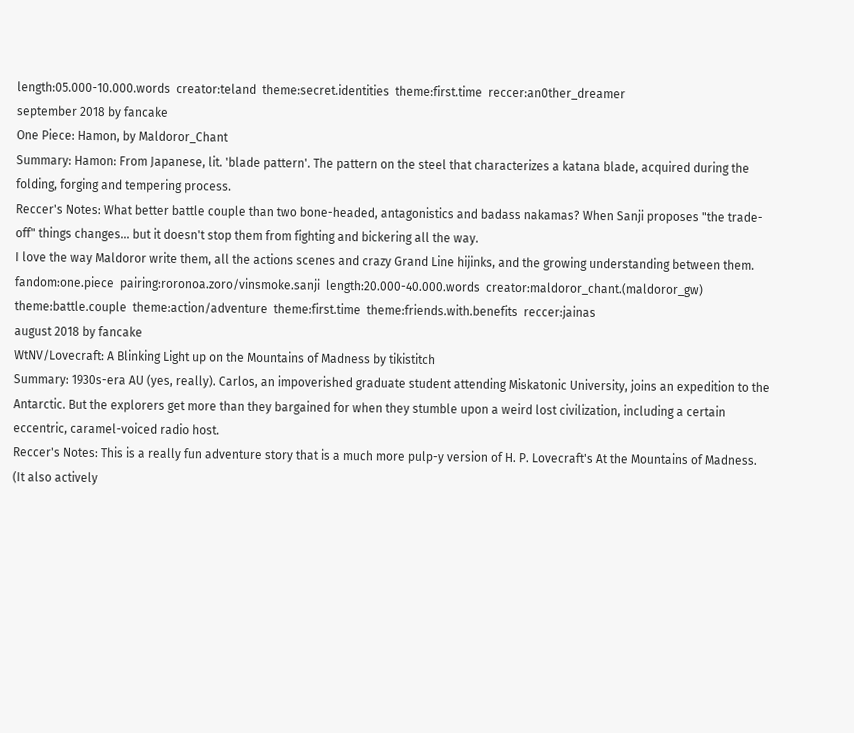length:05.000-10.000.words  creator:teland  theme:secret.identities  theme:first.time  reccer:an0ther_dreamer
september 2018 by fancake
One Piece: Hamon, by Maldoror_Chant
Summary: Hamon: From Japanese, lit. 'blade pattern'. The pattern on the steel that characterizes a katana blade, acquired during the folding, forging and tempering process.
Reccer's Notes: What better battle couple than two bone-headed, antagonistics and badass nakamas? When Sanji proposes "the trade-off" things changes... but it doesn't stop them from fighting and bickering all the way.
I love the way Maldoror write them, all the actions scenes and crazy Grand Line hijinks, and the growing understanding between them.
fandom:one.piece  pairing:roronoa.zoro/vinsmoke.sanji  length:20.000-40.000.words  creator:maldoror_chant.(maldoror_gw)  theme:battle.couple  theme:action/adventure  theme:first.time  theme:friends.with.benefits  reccer:jainas
august 2018 by fancake
WtNV/Lovecraft: A Blinking Light up on the Mountains of Madness by tikistitch
Summary: 1930s-era AU (yes, really). Carlos, an impoverished graduate student attending Miskatonic University, joins an expedition to the Antarctic. But the explorers get more than they bargained for when they stumble upon a weird lost civilization, including a certain eccentric, caramel-voiced radio host.
Reccer's Notes: This is a really fun adventure story that is a much more pulp-y version of H. P. Lovecraft's At the Mountains of Madness. (It also actively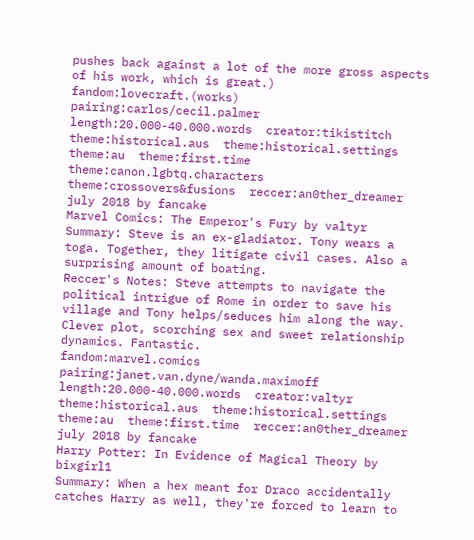pushes back against a lot of the more gross aspects of his work, which is great.)  fandom:lovecraft.(works)  pairing:carlos/cecil.palmer  length:20.000-40.000.words  creator:tikistitch  theme:historical.aus  theme:historical.settings  theme:au  theme:first.time  theme:canon.lgbtq.characters  theme:crossovers&fusions  reccer:an0ther_dreamer
july 2018 by fancake
Marvel Comics: The Emperor's Fury by valtyr
Summary: Steve is an ex-gladiator. Tony wears a toga. Together, they litigate civil cases. Also a surprising amount of boating.
Reccer's Notes: Steve attempts to navigate the political intrigue of Rome in order to save his village and Tony helps/seduces him along the way. Clever plot, scorching sex and sweet relationship dynamics. Fantastic.
fandom:marvel.comics  pairing:janet.van.dyne/wanda.maximoff  length:20.000-40.000.words  creator:valtyr  theme:historical.aus  theme:historical.settings  theme:au  theme:first.time  reccer:an0ther_dreamer
july 2018 by fancake
Harry Potter: In Evidence of Magical Theory by bixgirl1
Summary: When a hex meant for Draco accidentally catches Harry as well, they're forced to learn to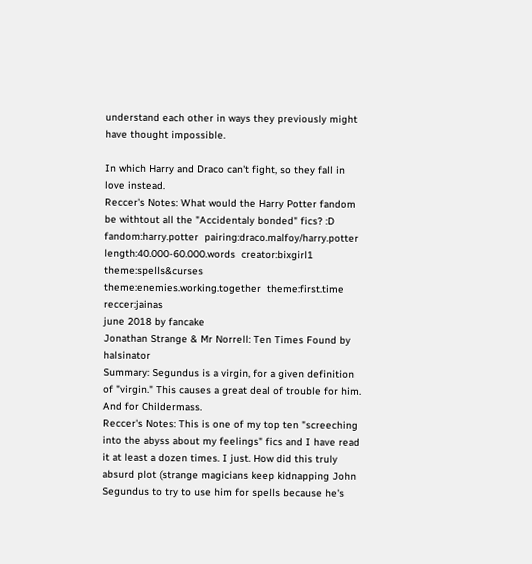understand each other in ways they previously might have thought impossible.

In which Harry and Draco can't fight, so they fall in love instead.
Reccer's Notes: What would the Harry Potter fandom be withtout all the "Accidentaly bonded" fics? :D
fandom:harry.potter  pairing:draco.malfoy/harry.potter  length:40.000-60.000.words  creator:bixgirl1  theme:spells&curses  theme:enemies.working.together  theme:first.time  reccer:jainas
june 2018 by fancake
Jonathan Strange & Mr Norrell: Ten Times Found by halsinator
Summary: Segundus is a virgin, for a given definition of "virgin." This causes a great deal of trouble for him. And for Childermass.
Reccer's Notes: This is one of my top ten "screeching into the abyss about my feelings" fics and I have read it at least a dozen times. I just. How did this truly absurd plot (strange magicians keep kidnapping John Segundus to try to use him for spells because he's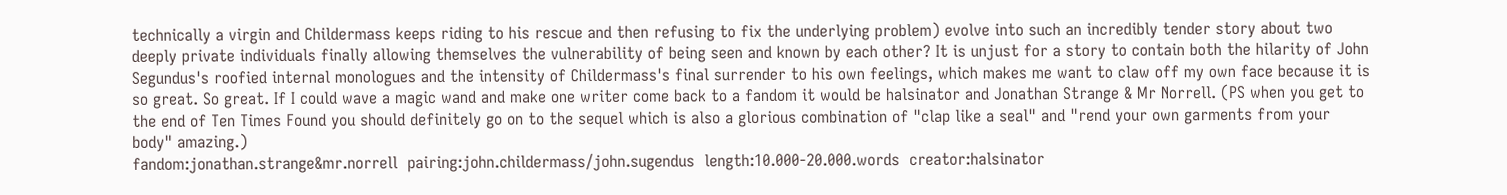technically a virgin and Childermass keeps riding to his rescue and then refusing to fix the underlying problem) evolve into such an incredibly tender story about two deeply private individuals finally allowing themselves the vulnerability of being seen and known by each other? It is unjust for a story to contain both the hilarity of John Segundus's roofied internal monologues and the intensity of Childermass's final surrender to his own feelings, which makes me want to claw off my own face because it is so great. So great. If I could wave a magic wand and make one writer come back to a fandom it would be halsinator and Jonathan Strange & Mr Norrell. (PS when you get to the end of Ten Times Found you should definitely go on to the sequel which is also a glorious combination of "clap like a seal" and "rend your own garments from your body" amazing.)
fandom:jonathan.strange&mr.norrell  pairing:john.childermass/john.sugendus  length:10.000-20.000.words  creator:halsinator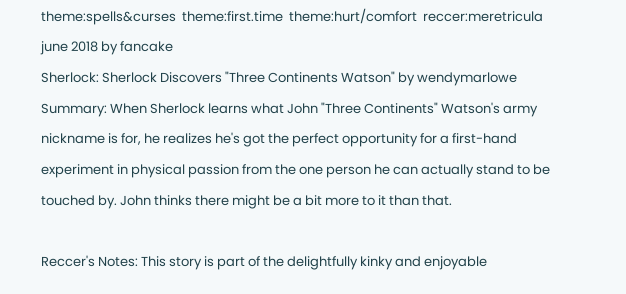theme:spells&curses  theme:first.time  theme:hurt/comfort  reccer:meretricula
june 2018 by fancake
Sherlock: Sherlock Discovers "Three Continents Watson" by wendymarlowe
Summary: When Sherlock learns what John "Three Continents" Watson's army nickname is for, he realizes he's got the perfect opportunity for a first-hand experiment in physical passion from the one person he can actually stand to be touched by. John thinks there might be a bit more to it than that.

Reccer's Notes: This story is part of the delightfully kinky and enjoyable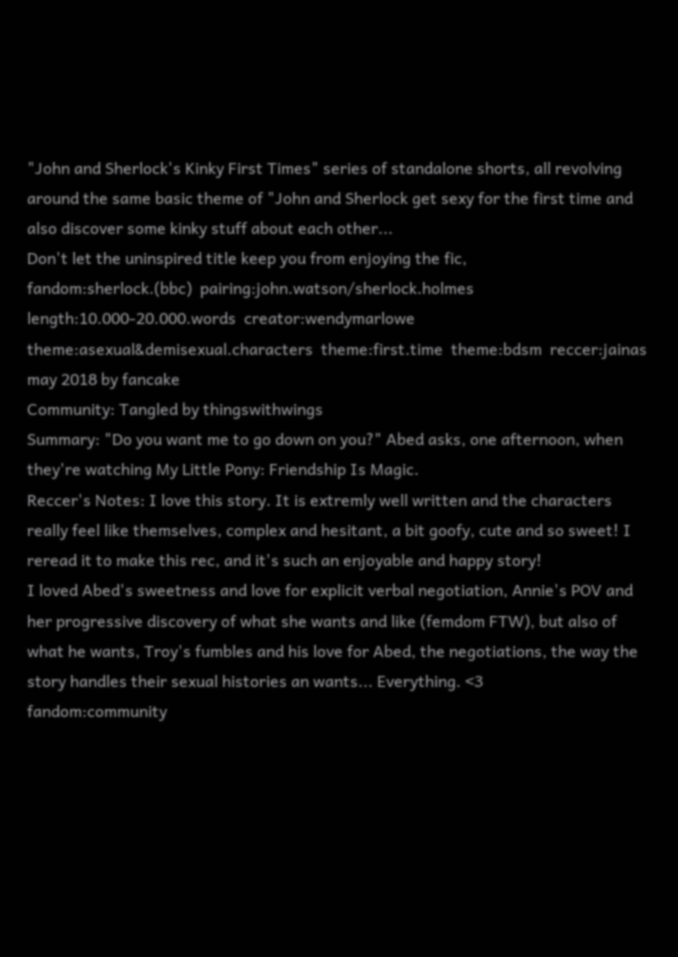"John and Sherlock's Kinky First Times" series of standalone shorts, all revolving around the same basic theme of "John and Sherlock get sexy for the first time and also discover some kinky stuff about each other...
Don't let the uninspired title keep you from enjoying the fic,
fandom:sherlock.(bbc)  pairing:john.watson/sherlock.holmes  length:10.000-20.000.words  creator:wendymarlowe  theme:asexual&demisexual.characters  theme:first.time  theme:bdsm  reccer:jainas
may 2018 by fancake
Community: Tangled by thingswithwings
Summary: "Do you want me to go down on you?" Abed asks, one afternoon, when they're watching My Little Pony: Friendship Is Magic.
Reccer's Notes: I love this story. It is extremly well written and the characters really feel like themselves, complex and hesitant, a bit goofy, cute and so sweet! I reread it to make this rec, and it's such an enjoyable and happy story!
I loved Abed's sweetness and love for explicit verbal negotiation, Annie's POV and her progressive discovery of what she wants and like (femdom FTW), but also of what he wants, Troy's fumbles and his love for Abed, the negotiations, the way the story handles their sexual histories an wants... Everything. <3
fandom:community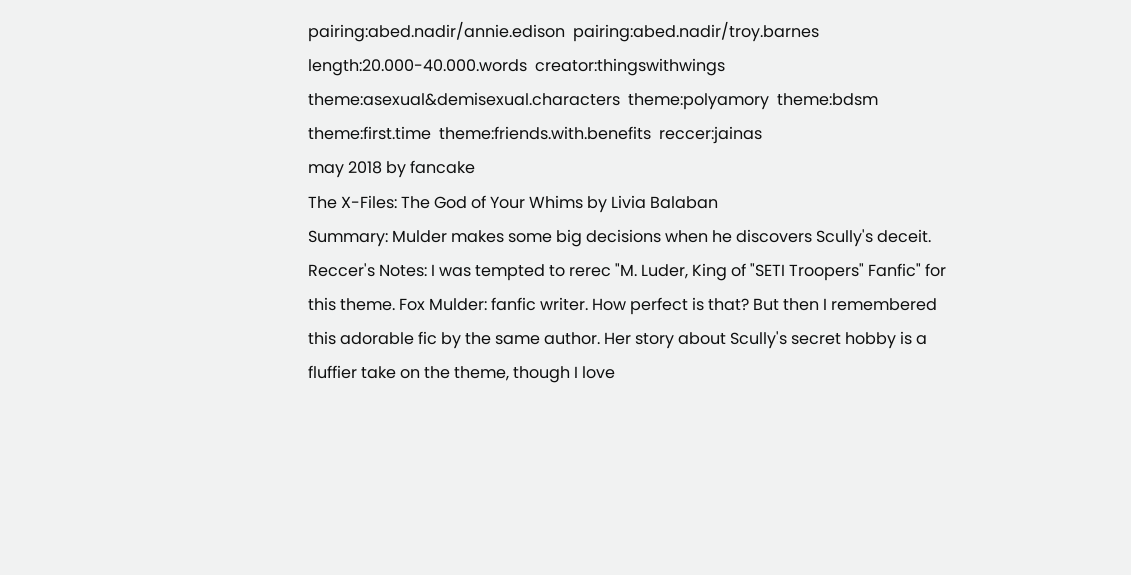pairing:abed.nadir/annie.edison  pairing:abed.nadir/troy.barnes  length:20.000-40.000.words  creator:thingswithwings  theme:asexual&demisexual.characters  theme:polyamory  theme:bdsm  theme:first.time  theme:friends.with.benefits  reccer:jainas
may 2018 by fancake
The X-Files: The God of Your Whims by Livia Balaban
Summary: Mulder makes some big decisions when he discovers Scully's deceit.
Reccer's Notes: I was tempted to rerec "M. Luder, King of "SETI Troopers" Fanfic" for this theme. Fox Mulder: fanfic writer. How perfect is that? But then I remembered this adorable fic by the same author. Her story about Scully's secret hobby is a fluffier take on the theme, though I love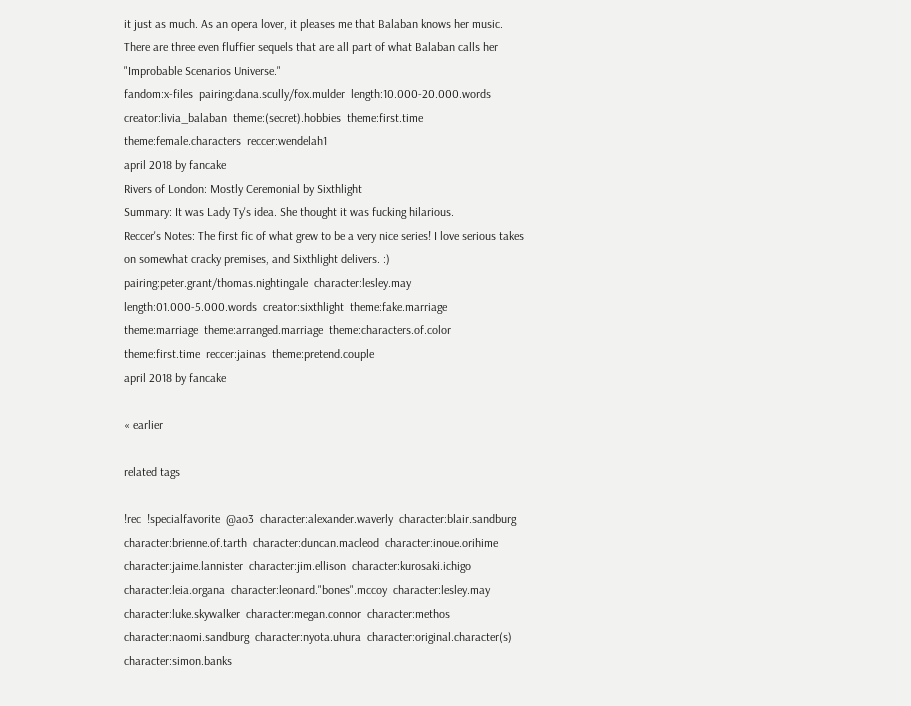it just as much. As an opera lover, it pleases me that Balaban knows her music. There are three even fluffier sequels that are all part of what Balaban calls her "Improbable Scenarios Universe."
fandom:x-files  pairing:dana.scully/fox.mulder  length:10.000-20.000.words  creator:livia_balaban  theme:(secret).hobbies  theme:first.time  theme:female.characters  reccer:wendelah1
april 2018 by fancake
Rivers of London: Mostly Ceremonial by Sixthlight
Summary: It was Lady Ty's idea. She thought it was fucking hilarious.
Reccer's Notes: The first fic of what grew to be a very nice series! I love serious takes on somewhat cracky premises, and Sixthlight delivers. :)  pairing:peter.grant/thomas.nightingale  character:lesley.may  length:01.000-5.000.words  creator:sixthlight  theme:fake.marriage  theme:marriage  theme:arranged.marriage  theme:characters.of.color  theme:first.time  reccer:jainas  theme:pretend.couple
april 2018 by fancake

« earlier

related tags

!rec  !specialfavorite  @ao3  character:alexander.waverly  character:blair.sandburg  character:brienne.of.tarth  character:duncan.macleod  character:inoue.orihime  character:jaime.lannister  character:jim.ellison  character:kurosaki.ichigo  character:leia.organa  character:leonard."bones".mccoy  character:lesley.may  character:luke.skywalker  character:megan.connor  character:methos  character:naomi.sandburg  character:nyota.uhura  character:original.character(s)  character:simon.banks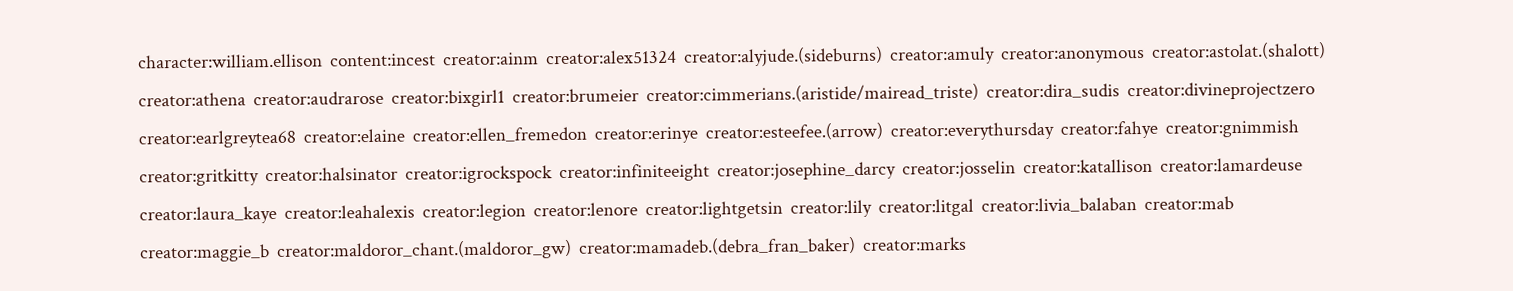character:william.ellison  content:incest  creator:ainm  creator:alex51324  creator:alyjude.(sideburns)  creator:amuly  creator:anonymous  creator:astolat.(shalott)  creator:athena  creator:audrarose  creator:bixgirl1  creator:brumeier  creator:cimmerians.(aristide/mairead_triste)  creator:dira_sudis  creator:divineprojectzero  creator:earlgreytea68  creator:elaine  creator:ellen_fremedon  creator:erinye  creator:esteefee.(arrow)  creator:everythursday  creator:fahye  creator:gnimmish  creator:gritkitty  creator:halsinator  creator:igrockspock  creator:infiniteeight  creator:josephine_darcy  creator:josselin  creator:katallison  creator:lamardeuse  creator:laura_kaye  creator:leahalexis  creator:legion  creator:lenore  creator:lightgetsin  creator:lily  creator:litgal  creator:livia_balaban  creator:mab  creator:maggie_b  creator:maldoror_chant.(maldoror_gw)  creator:mamadeb.(debra_fran_baker)  creator:marks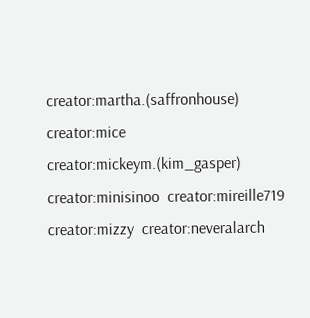creator:martha.(saffronhouse)  creator:mice  creator:mickeym.(kim_gasper)  creator:minisinoo  creator:mireille719  creator:mizzy  creator:neveralarch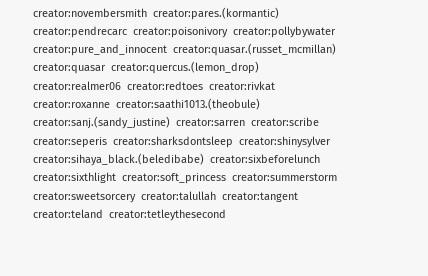creator:novembersmith  creator:pares.(kormantic)  creator:pendrecarc  creator:poisonivory  creator:pollybywater  creator:pure_and_innocent  creator:quasar.(russet_mcmillan)  creator:quasar  creator:quercus.(lemon_drop)  creator:realmer06  creator:redtoes  creator:rivkat  creator:roxanne  creator:saathi1013.(theobule)  creator:sanj.(sandy_justine)  creator:sarren  creator:scribe  creator:seperis  creator:sharksdontsleep  creator:shinysylver  creator:sihaya_black.(beledibabe)  creator:sixbeforelunch  creator:sixthlight  creator:soft_princess  creator:summerstorm  creator:sweetsorcery  creator:talullah  creator:tangent  creator:teland  creator:tetleythesecond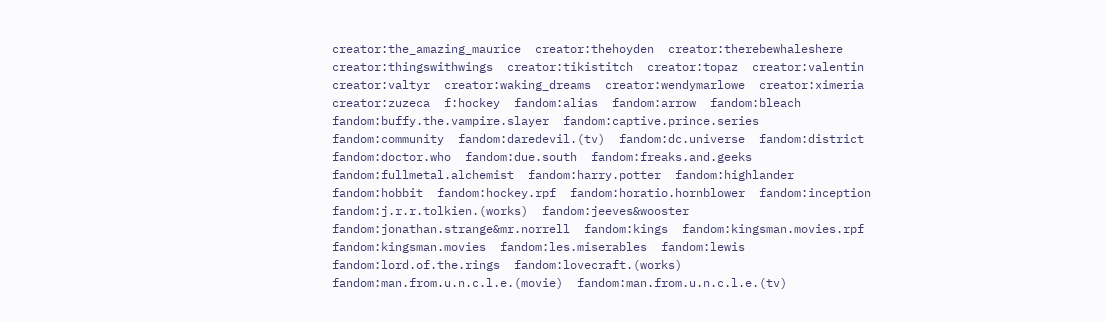creator:the_amazing_maurice  creator:thehoyden  creator:therebewhaleshere  creator:thingswithwings  creator:tikistitch  creator:topaz  creator:valentin  creator:valtyr  creator:waking_dreams  creator:wendymarlowe  creator:ximeria  creator:zuzeca  f:hockey  fandom:alias  fandom:arrow  fandom:bleach  fandom:buffy.the.vampire.slayer  fandom:captive.prince.series  fandom:community  fandom:daredevil.(tv)  fandom:dc.universe  fandom:district  fandom:doctor.who  fandom:due.south  fandom:freaks.and.geeks  fandom:fullmetal.alchemist  fandom:harry.potter  fandom:highlander  fandom:hobbit  fandom:hockey.rpf  fandom:horatio.hornblower  fandom:inception  fandom:j.r.r.tolkien.(works)  fandom:jeeves&wooster  fandom:jonathan.strange&mr.norrell  fandom:kings  fandom:kingsman.movies.rpf  fandom:kingsman.movies  fandom:les.miserables  fandom:lewis  fandom:lord.of.the.rings  fandom:lovecraft.(works)  fandom:man.from.u.n.c.l.e.(movie)  fandom:man.from.u.n.c.l.e.(tv)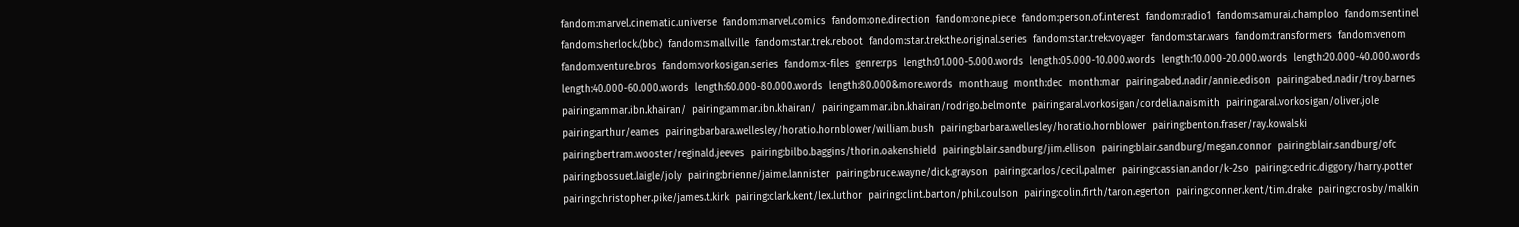fandom:marvel.cinematic.universe  fandom:marvel.comics  fandom:one.direction  fandom:one.piece  fandom:person.of.interest  fandom:radio1  fandom:samurai.champloo  fandom:sentinel  fandom:sherlock.(bbc)  fandom:smallville  fandom:star.trek.reboot  fandom:star.trek:the.original.series  fandom:star.trek:voyager  fandom:star.wars  fandom:transformers  fandom:venom  fandom:venture.bros  fandom:vorkosigan.series  fandom:x-files  genre:rps  length:01.000-5.000.words  length:05.000-10.000.words  length:10.000-20.000.words  length:20.000-40.000.words  length:40.000-60.000.words  length:60.000-80.000.words  length:80.000&more.words  month:aug  month:dec  month:mar  pairing:abed.nadir/annie.edison  pairing:abed.nadir/troy.barnes  pairing:ammar.ibn.khairan/  pairing:ammar.ibn.khairan/  pairing:ammar.ibn.khairan/rodrigo.belmonte  pairing:aral.vorkosigan/cordelia.naismith  pairing:aral.vorkosigan/oliver.jole  pairing:arthur/eames  pairing:barbara.wellesley/horatio.hornblower/william.bush  pairing:barbara.wellesley/horatio.hornblower  pairing:benton.fraser/ray.kowalski  pairing:bertram.wooster/reginald.jeeves  pairing:bilbo.baggins/thorin.oakenshield  pairing:blair.sandburg/jim.ellison  pairing:blair.sandburg/megan.connor  pairing:blair.sandburg/ofc  pairing:bossuet.laigle/joly  pairing:brienne/jaime.lannister  pairing:bruce.wayne/dick.grayson  pairing:carlos/cecil.palmer  pairing:cassian.andor/k-2so  pairing:cedric.diggory/harry.potter  pairing:christopher.pike/james.t.kirk  pairing:clark.kent/lex.luthor  pairing:clint.barton/phil.coulson  pairing:colin.firth/taron.egerton  pairing:conner.kent/tim.drake  pairing:crosby/malkin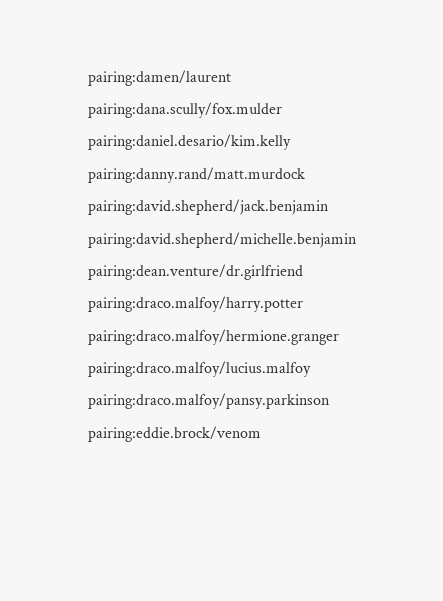pairing:damen/laurent  pairing:dana.scully/fox.mulder  pairing:daniel.desario/kim.kelly  pairing:danny.rand/matt.murdock  pairing:david.shepherd/jack.benjamin  pairing:david.shepherd/michelle.benjamin  pairing:dean.venture/dr.girlfriend  pairing:draco.malfoy/harry.potter  pairing:draco.malfoy/hermione.granger  pairing:draco.malfoy/lucius.malfoy  pairing:draco.malfoy/pansy.parkinson  pairing:eddie.brock/venom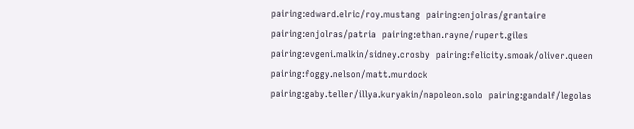pairing:edward.elric/roy.mustang  pairing:enjolras/grantaire  pairing:enjolras/patria  pairing:ethan.rayne/rupert.giles  pairing:evgeni.malkin/sidney.crosby  pairing:felicity.smoak/oliver.queen  pairing:foggy.nelson/matt.murdock  pairing:gaby.teller/illya.kuryakin/napoleon.solo  pairing:gandalf/legolas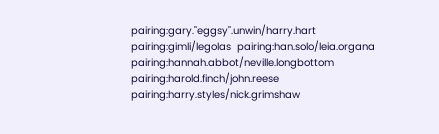pairing:gary."eggsy".unwin/harry.hart  pairing:gimli/legolas  pairing:han.solo/leia.organa  pairing:hannah.abbot/neville.longbottom  pairing:harold.finch/john.reese  pairing:harry.styles/nick.grimshaw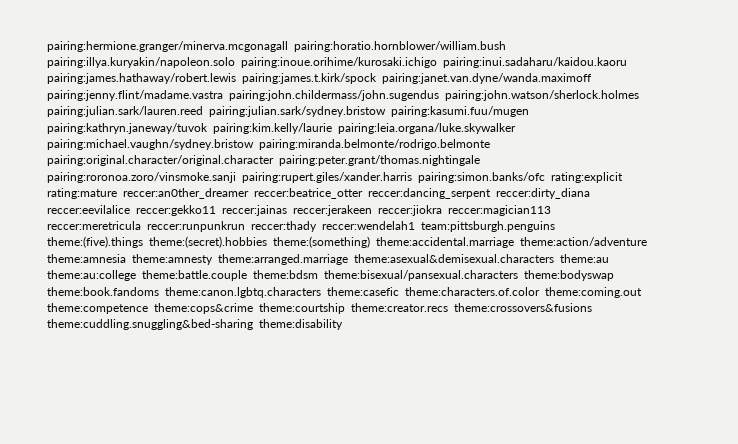pairing:hermione.granger/minerva.mcgonagall  pairing:horatio.hornblower/william.bush  pairing:illya.kuryakin/napoleon.solo  pairing:inoue.orihime/kurosaki.ichigo  pairing:inui.sadaharu/kaidou.kaoru  pairing:james.hathaway/robert.lewis  pairing:james.t.kirk/spock  pairing:janet.van.dyne/wanda.maximoff  pairing:jenny.flint/madame.vastra  pairing:john.childermass/john.sugendus  pairing:john.watson/sherlock.holmes  pairing:julian.sark/lauren.reed  pairing:julian.sark/sydney.bristow  pairing:kasumi.fuu/mugen  pairing:kathryn.janeway/tuvok  pairing:kim.kelly/laurie  pairing:leia.organa/luke.skywalker  pairing:michael.vaughn/sydney.bristow  pairing:miranda.belmonte/rodrigo.belmonte  pairing:original.character/original.character  pairing:peter.grant/thomas.nightingale  pairing:roronoa.zoro/vinsmoke.sanji  pairing:rupert.giles/xander.harris  pairing:simon.banks/ofc  rating:explicit  rating:mature  reccer:an0ther_dreamer  reccer:beatrice_otter  reccer:dancing_serpent  reccer:dirty_diana  reccer:eevilalice  reccer:gekko11  reccer:jainas  reccer:jerakeen  reccer:jiokra  reccer:magician113  reccer:meretricula  reccer:runpunkrun  reccer:thady  reccer:wendelah1  team:pittsburgh.penguins  theme:(five).things  theme:(secret).hobbies  theme:(something)  theme:accidental.marriage  theme:action/adventure  theme:amnesia  theme:amnesty  theme:arranged.marriage  theme:asexual&demisexual.characters  theme:au  theme:au:college  theme:battle.couple  theme:bdsm  theme:bisexual/pansexual.characters  theme:bodyswap  theme:book.fandoms  theme:canon.lgbtq.characters  theme:casefic  theme:characters.of.color  theme:coming.out  theme:competence  theme:cops&crime  theme:courtship  theme:creator.recs  theme:crossovers&fusions  theme:cuddling.snuggling&bed-sharing  theme:disability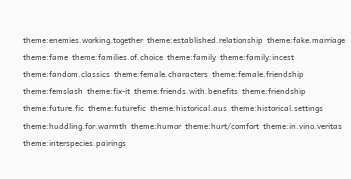theme:enemies.working.together  theme:established.relationship  theme:fake.marriage  theme:fame  theme:families.of.choice  theme:family  theme:family:incest  theme:fandom.classics  theme:female.characters  theme:female.friendship  theme:femslash  theme:fix-it  theme:friends.with.benefits  theme:friendship  theme:future.fic  theme:futurefic  theme:historical.aus  theme:historical.settings  theme:huddling.for.warmth  theme:humor  theme:hurt/comfort  theme:in.vino.veritas  theme:interspecies.pairings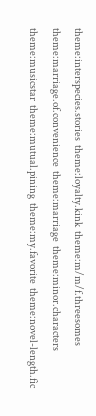theme:interspecies.stories  theme:loyalty.kink  theme:m/m/f.threesomes  theme:marriage.of.convenience  theme:marriage  theme:minor.characters  theme:musicstar  theme:mutual.pining  theme:my.favorite  theme:novel-length.fic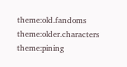theme:old.fandoms  theme:older.characters  theme:pining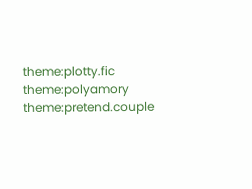theme:plotty.fic  theme:polyamory  theme:pretend.couple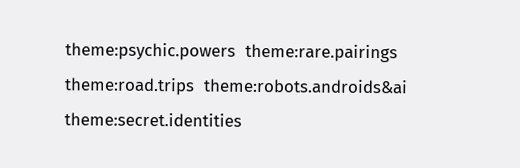theme:psychic.powers  theme:rare.pairings  theme:road.trips  theme:robots.androids&ai  theme:secret.identities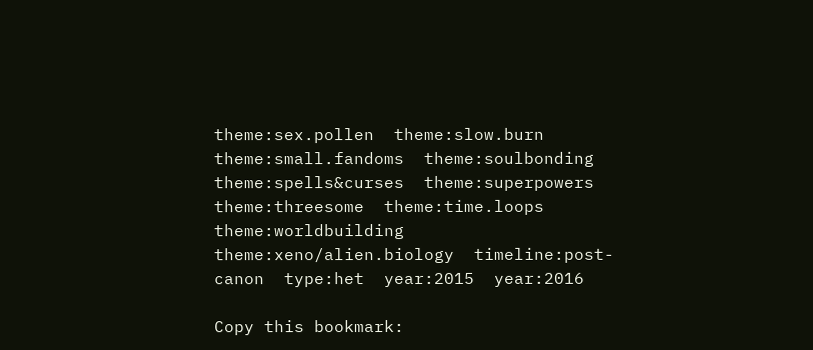theme:sex.pollen  theme:slow.burn  theme:small.fandoms  theme:soulbonding  theme:spells&curses  theme:superpowers  theme:threesome  theme:time.loops  theme:worldbuilding  theme:xeno/alien.biology  timeline:post-canon  type:het  year:2015  year:2016

Copy this bookmark: